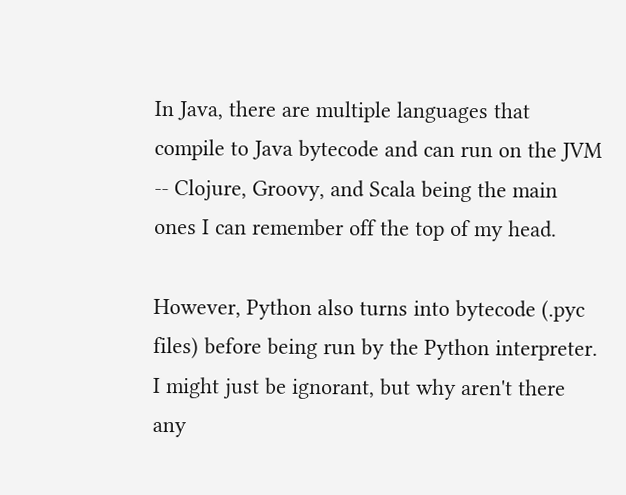In Java, there are multiple languages that compile to Java bytecode and can run on the JVM -- Clojure, Groovy, and Scala being the main ones I can remember off the top of my head.

However, Python also turns into bytecode (.pyc files) before being run by the Python interpreter. I might just be ignorant, but why aren't there any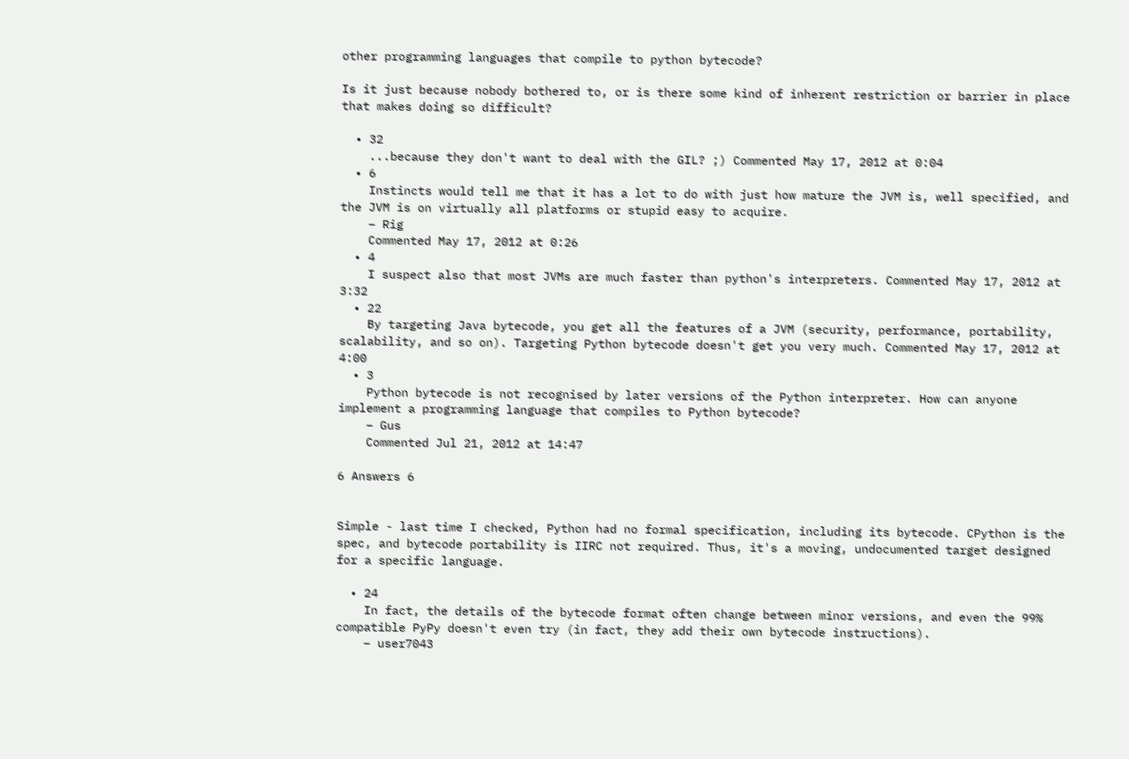other programming languages that compile to python bytecode?

Is it just because nobody bothered to, or is there some kind of inherent restriction or barrier in place that makes doing so difficult?

  • 32
    ...because they don't want to deal with the GIL? ;) Commented May 17, 2012 at 0:04
  • 6
    Instincts would tell me that it has a lot to do with just how mature the JVM is, well specified, and the JVM is on virtually all platforms or stupid easy to acquire.
    – Rig
    Commented May 17, 2012 at 0:26
  • 4
    I suspect also that most JVMs are much faster than python's interpreters. Commented May 17, 2012 at 3:32
  • 22
    By targeting Java bytecode, you get all the features of a JVM (security, performance, portability, scalability, and so on). Targeting Python bytecode doesn't get you very much. Commented May 17, 2012 at 4:00
  • 3
    Python bytecode is not recognised by later versions of the Python interpreter. How can anyone implement a programming language that compiles to Python bytecode?
    – Gus
    Commented Jul 21, 2012 at 14:47

6 Answers 6


Simple - last time I checked, Python had no formal specification, including its bytecode. CPython is the spec, and bytecode portability is IIRC not required. Thus, it's a moving, undocumented target designed for a specific language.

  • 24
    In fact, the details of the bytecode format often change between minor versions, and even the 99% compatible PyPy doesn't even try (in fact, they add their own bytecode instructions).
    – user7043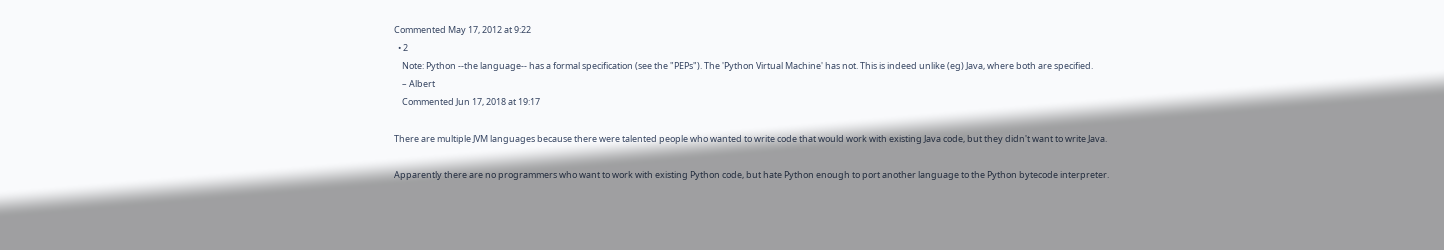Commented May 17, 2012 at 9:22
  • 2
    Note: Python --the language-- has a formal specification (see the "PEPs"). The 'Python Virtual Machine' has not. This is indeed unlike (eg) Java, where both are specified.
    – Albert
    Commented Jun 17, 2018 at 19:17

There are multiple JVM languages because there were talented people who wanted to write code that would work with existing Java code, but they didn't want to write Java.

Apparently there are no programmers who want to work with existing Python code, but hate Python enough to port another language to the Python bytecode interpreter.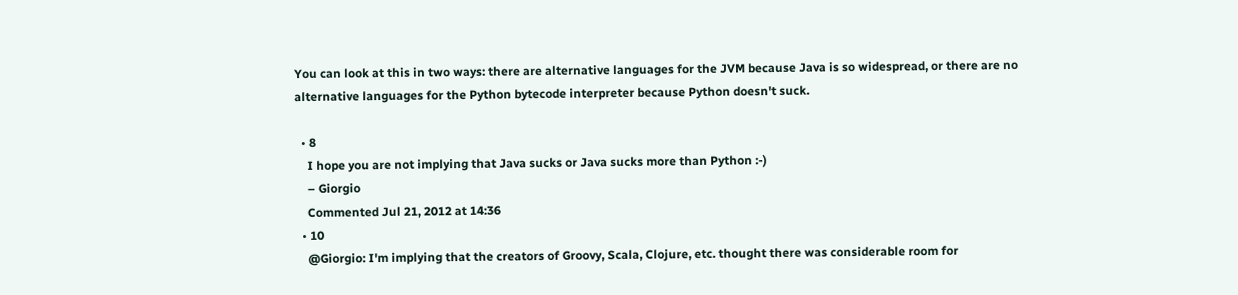You can look at this in two ways: there are alternative languages for the JVM because Java is so widespread, or there are no alternative languages for the Python bytecode interpreter because Python doesn't suck.

  • 8
    I hope you are not implying that Java sucks or Java sucks more than Python :-)
    – Giorgio
    Commented Jul 21, 2012 at 14:36
  • 10
    @Giorgio: I'm implying that the creators of Groovy, Scala, Clojure, etc. thought there was considerable room for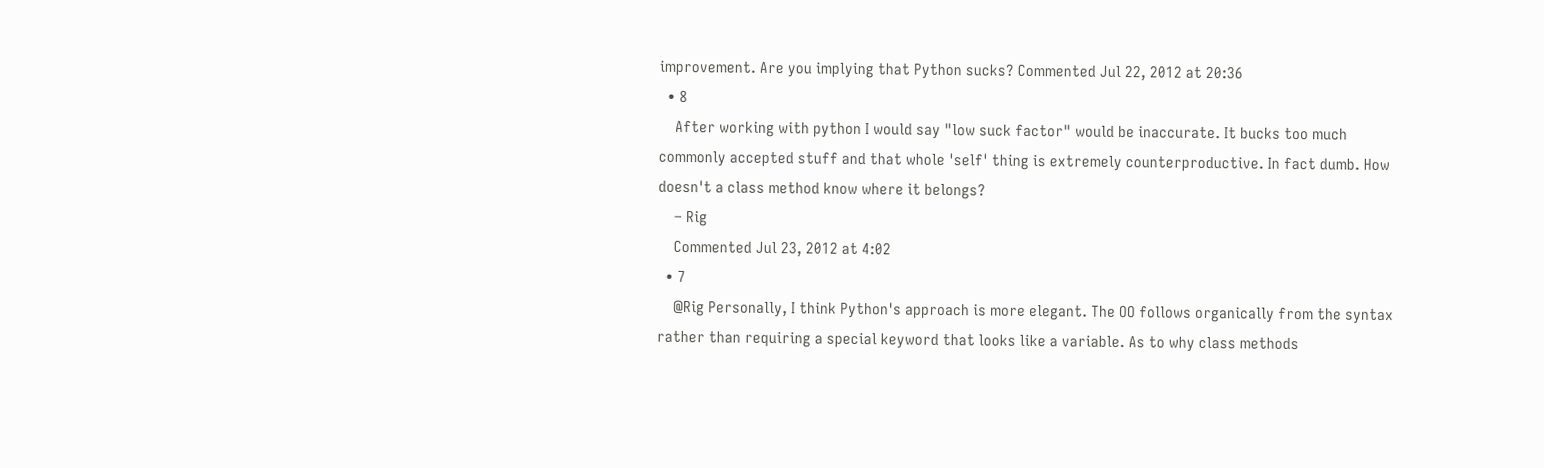improvement. Are you implying that Python sucks? Commented Jul 22, 2012 at 20:36
  • 8
    After working with python I would say "low suck factor" would be inaccurate. It bucks too much commonly accepted stuff and that whole 'self' thing is extremely counterproductive. In fact dumb. How doesn't a class method know where it belongs?
    – Rig
    Commented Jul 23, 2012 at 4:02
  • 7
    @Rig Personally, I think Python's approach is more elegant. The OO follows organically from the syntax rather than requiring a special keyword that looks like a variable. As to why class methods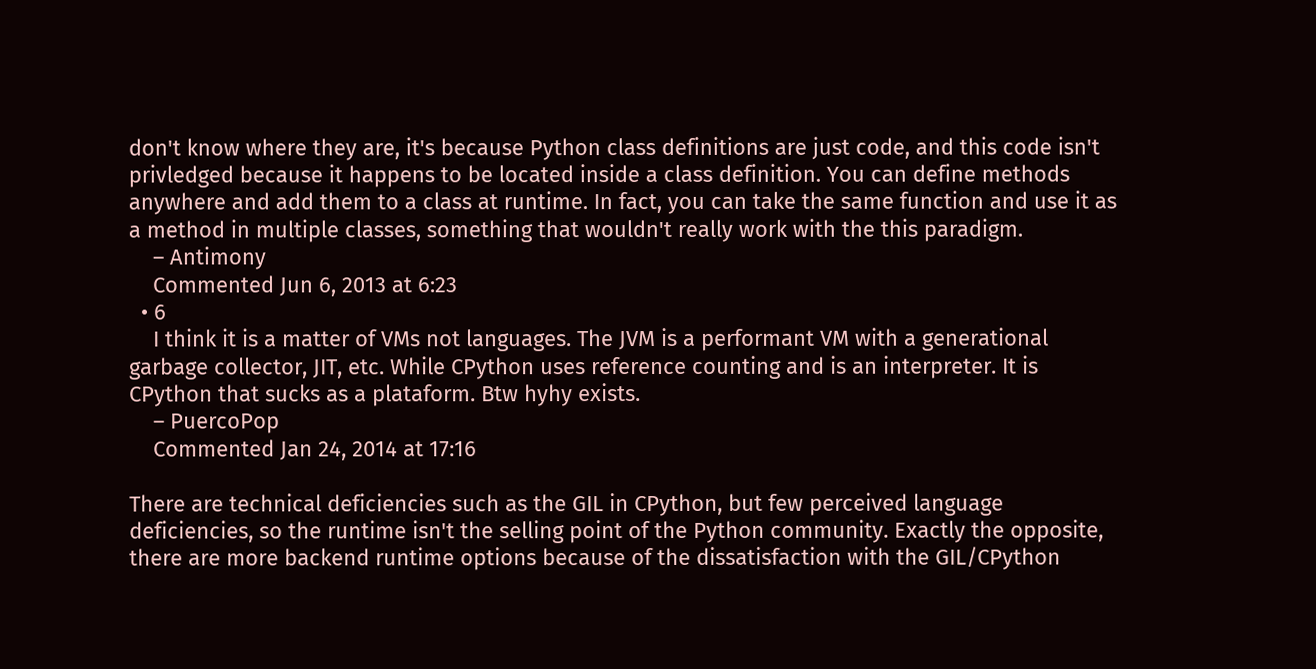don't know where they are, it's because Python class definitions are just code, and this code isn't privledged because it happens to be located inside a class definition. You can define methods anywhere and add them to a class at runtime. In fact, you can take the same function and use it as a method in multiple classes, something that wouldn't really work with the this paradigm.
    – Antimony
    Commented Jun 6, 2013 at 6:23
  • 6
    I think it is a matter of VMs not languages. The JVM is a performant VM with a generational garbage collector, JIT, etc. While CPython uses reference counting and is an interpreter. It is CPython that sucks as a plataform. Btw hyhy exists.
    – PuercoPop
    Commented Jan 24, 2014 at 17:16

There are technical deficiencies such as the GIL in CPython, but few perceived language deficiencies, so the runtime isn't the selling point of the Python community. Exactly the opposite, there are more backend runtime options because of the dissatisfaction with the GIL/CPython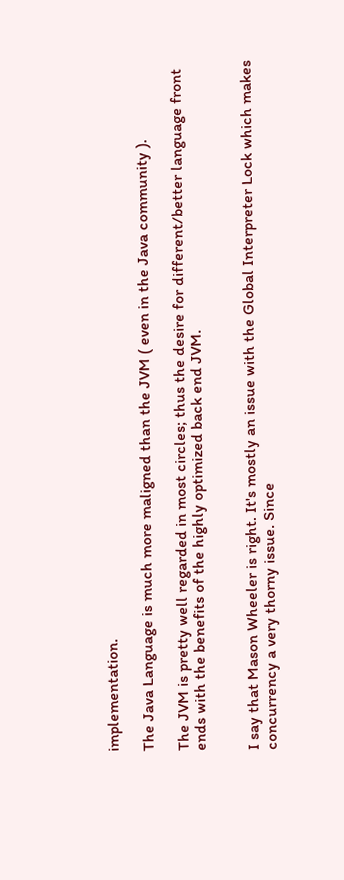implementation.

The Java Language is much more maligned than the JVM ( even in the Java community ).

The JVM is pretty well regarded in most circles; thus the desire for different/better language front ends with the benefits of the highly optimized back end JVM.


I say that Mason Wheeler is right. It's mostly an issue with the Global Interpreter Lock which makes concurrency a very thorny issue. Since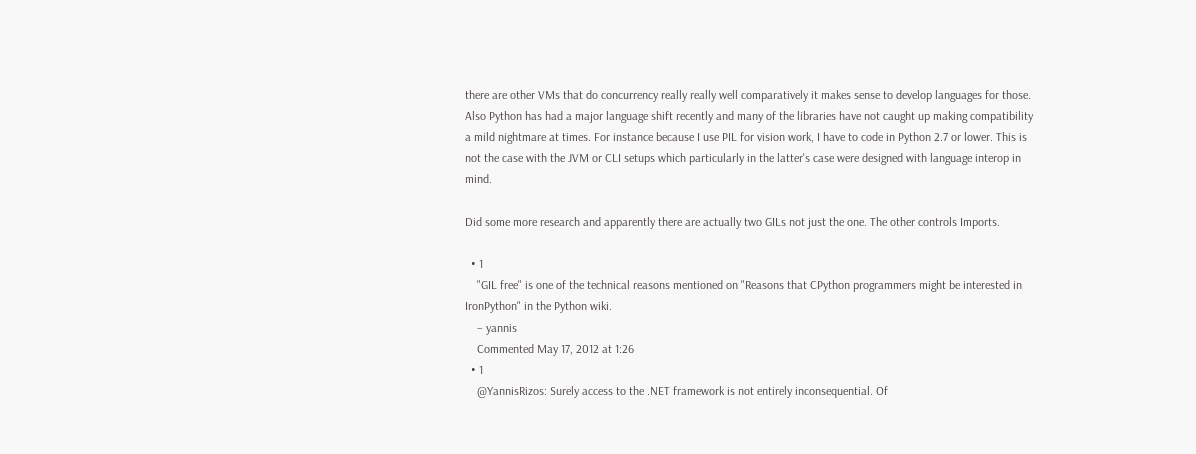there are other VMs that do concurrency really really well comparatively it makes sense to develop languages for those. Also Python has had a major language shift recently and many of the libraries have not caught up making compatibility a mild nightmare at times. For instance because I use PIL for vision work, I have to code in Python 2.7 or lower. This is not the case with the JVM or CLI setups which particularly in the latter's case were designed with language interop in mind.

Did some more research and apparently there are actually two GILs not just the one. The other controls Imports.

  • 1
    "GIL free" is one of the technical reasons mentioned on "Reasons that CPython programmers might be interested in IronPython" in the Python wiki.
    – yannis
    Commented May 17, 2012 at 1:26
  • 1
    @YannisRizos: Surely access to the .NET framework is not entirely inconsequential. Of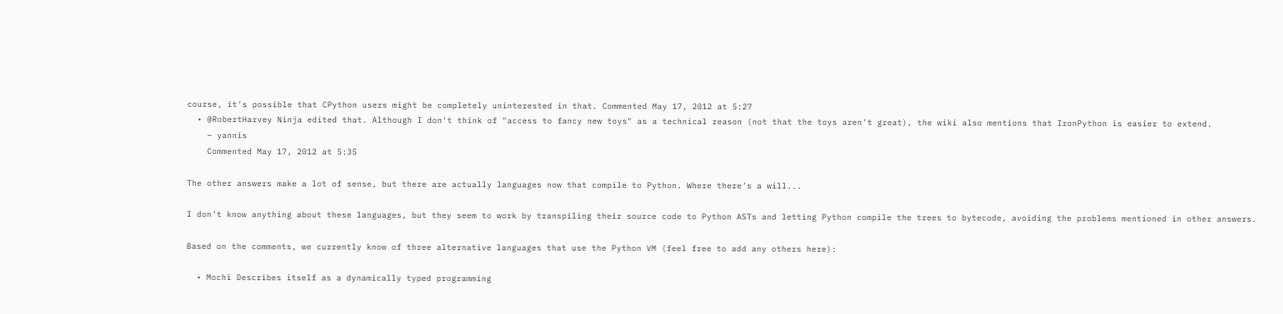course, it's possible that CPython users might be completely uninterested in that. Commented May 17, 2012 at 5:27
  • @RobertHarvey Ninja edited that. Although I don't think of "access to fancy new toys" as a technical reason (not that the toys aren't great), the wiki also mentions that IronPython is easier to extend.
    – yannis
    Commented May 17, 2012 at 5:35

The other answers make a lot of sense, but there are actually languages now that compile to Python. Where there's a will...

I don't know anything about these languages, but they seem to work by transpiling their source code to Python ASTs and letting Python compile the trees to bytecode, avoiding the problems mentioned in other answers.

Based on the comments, we currently know of three alternative languages that use the Python VM (feel free to add any others here):

  • Mochi Describes itself as a dynamically typed programming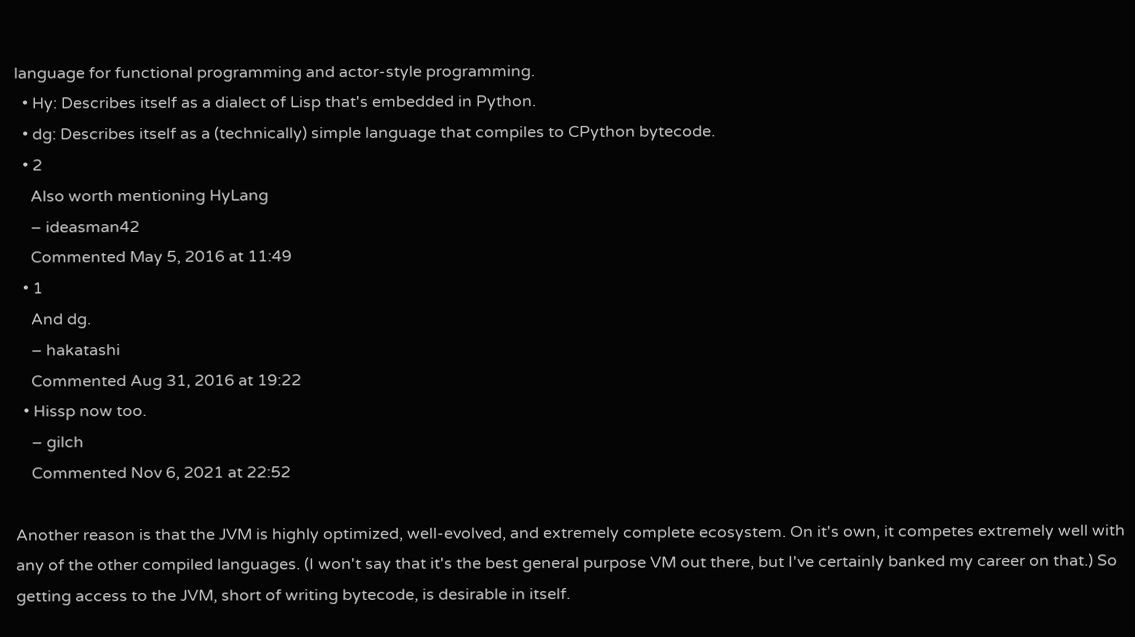language for functional programming and actor-style programming.
  • Hy: Describes itself as a dialect of Lisp that's embedded in Python.
  • dg: Describes itself as a (technically) simple language that compiles to CPython bytecode.
  • 2
    Also worth mentioning HyLang
    – ideasman42
    Commented May 5, 2016 at 11:49
  • 1
    And dg.
    – hakatashi
    Commented Aug 31, 2016 at 19:22
  • Hissp now too.
    – gilch
    Commented Nov 6, 2021 at 22:52

Another reason is that the JVM is highly optimized, well-evolved, and extremely complete ecosystem. On it's own, it competes extremely well with any of the other compiled languages. (I won't say that it's the best general purpose VM out there, but I've certainly banked my career on that.) So getting access to the JVM, short of writing bytecode, is desirable in itself.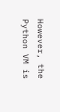However, the Python VM is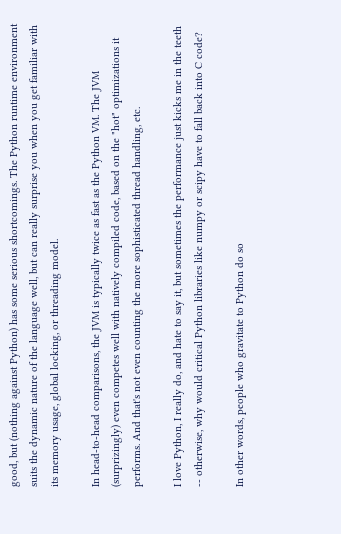good, but (nothing against Python) has some serious shortcomings. The Python runtime environment suits the dynamic nature of the language well, but can really surprise you when you get familiar with its memory usage, global locking, or threading model.

In head-to-head comparisons, the JVM is typically twice as fast as the Python VM. The JVM (surprizingly) even competes well with natively compiled code, based on the "hot" optimizations it performs. And that's not even counting the more sophisticated thread handling, etc.

I love Python, I really do, and hate to say it, but sometimes the performance just kicks me in the teeth -- otherwise, why would critical Python libraries like numpy or scipy have to fall back into C code?

In other words, people who gravitate to Python do so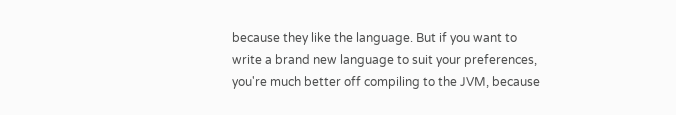because they like the language. But if you want to write a brand new language to suit your preferences, you're much better off compiling to the JVM, because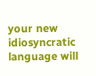your new idiosyncratic language will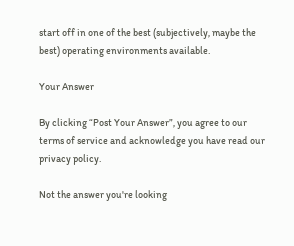start off in one of the best (subjectively, maybe the best) operating environments available.

Your Answer

By clicking “Post Your Answer”, you agree to our terms of service and acknowledge you have read our privacy policy.

Not the answer you're looking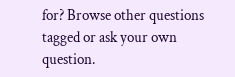for? Browse other questions tagged or ask your own question.